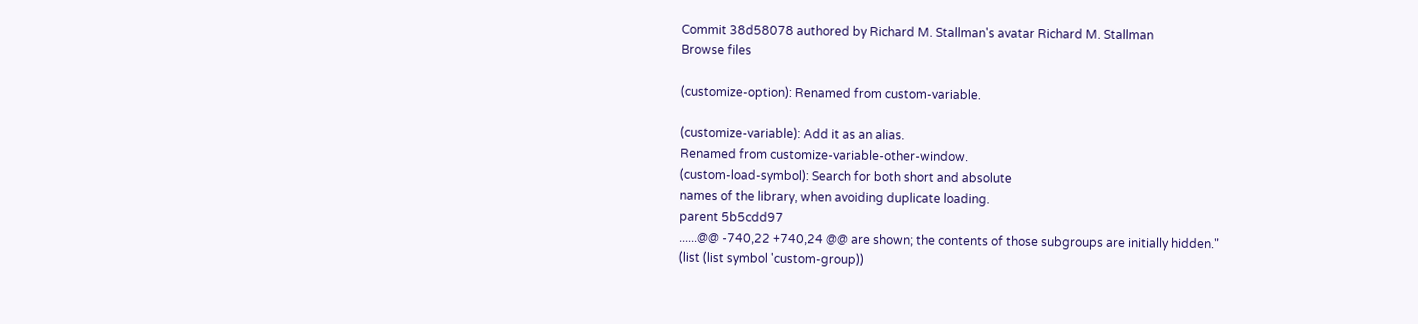Commit 38d58078 authored by Richard M. Stallman's avatar Richard M. Stallman
Browse files

(customize-option): Renamed from custom-variable.

(customize-variable): Add it as an alias.
Renamed from customize-variable-other-window.
(custom-load-symbol): Search for both short and absolute
names of the library, when avoiding duplicate loading.
parent 5b5cdd97
......@@ -740,22 +740,24 @@ are shown; the contents of those subgroups are initially hidden."
(list (list symbol 'custom-group))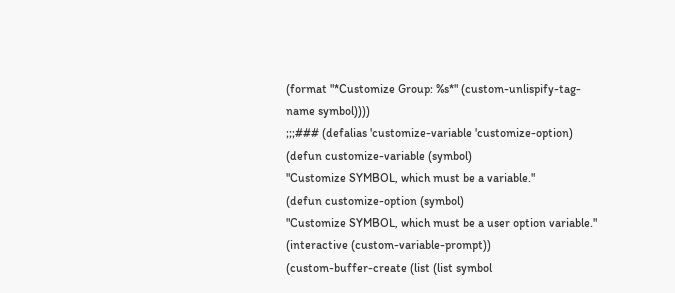(format "*Customize Group: %s*" (custom-unlispify-tag-name symbol))))
;;;### (defalias 'customize-variable 'customize-option)
(defun customize-variable (symbol)
"Customize SYMBOL, which must be a variable."
(defun customize-option (symbol)
"Customize SYMBOL, which must be a user option variable."
(interactive (custom-variable-prompt))
(custom-buffer-create (list (list symbol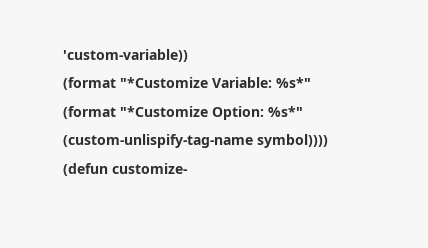'custom-variable))
(format "*Customize Variable: %s*"
(format "*Customize Option: %s*"
(custom-unlispify-tag-name symbol))))
(defun customize-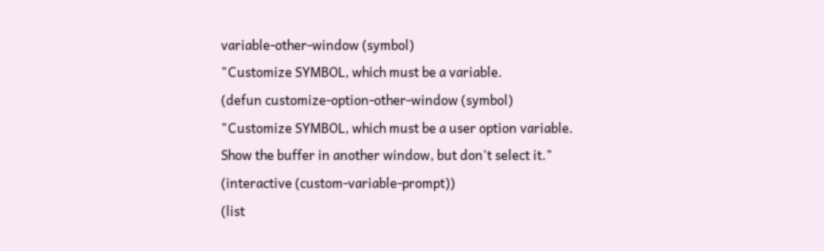variable-other-window (symbol)
"Customize SYMBOL, which must be a variable.
(defun customize-option-other-window (symbol)
"Customize SYMBOL, which must be a user option variable.
Show the buffer in another window, but don't select it."
(interactive (custom-variable-prompt))
(list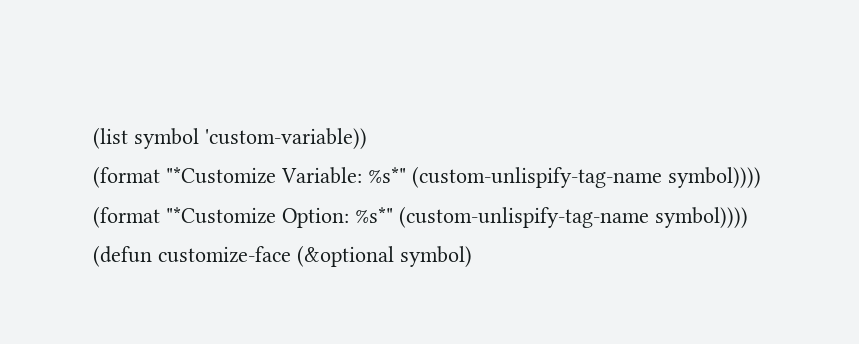(list symbol 'custom-variable))
(format "*Customize Variable: %s*" (custom-unlispify-tag-name symbol))))
(format "*Customize Option: %s*" (custom-unlispify-tag-name symbol))))
(defun customize-face (&optional symbol)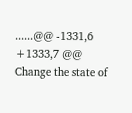......@@ -1331,6 +1333,7 @@ Change the state of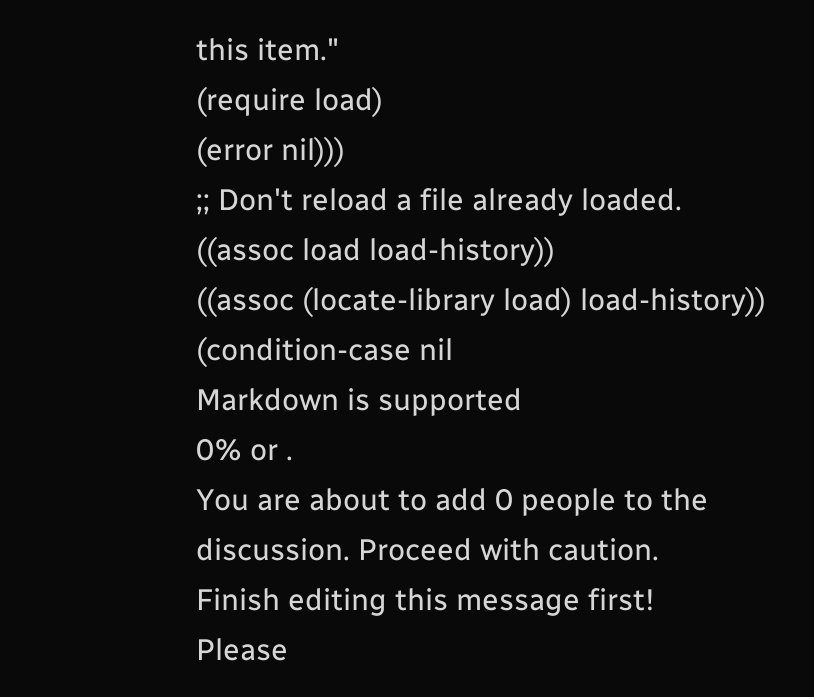this item."
(require load)
(error nil)))
;; Don't reload a file already loaded.
((assoc load load-history))
((assoc (locate-library load) load-history))
(condition-case nil
Markdown is supported
0% or .
You are about to add 0 people to the discussion. Proceed with caution.
Finish editing this message first!
Please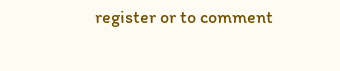register or to comment